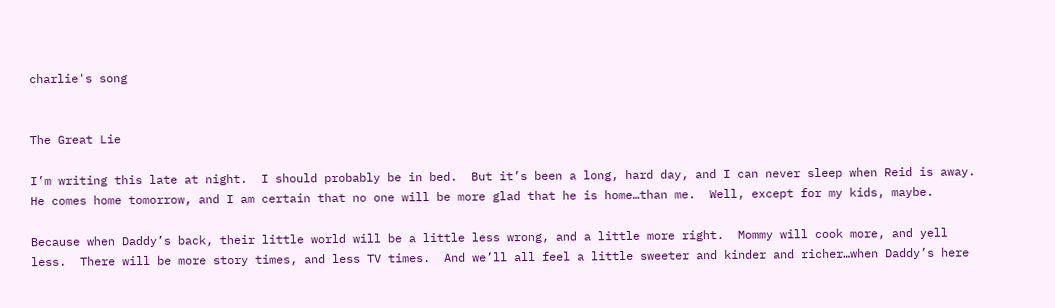charlie's song


The Great Lie

I’m writing this late at night.  I should probably be in bed.  But it’s been a long, hard day, and I can never sleep when Reid is away.  He comes home tomorrow, and I am certain that no one will be more glad that he is home…than me.  Well, except for my kids, maybe.

Because when Daddy’s back, their little world will be a little less wrong, and a little more right.  Mommy will cook more, and yell less.  There will be more story times, and less TV times.  And we’ll all feel a little sweeter and kinder and richer…when Daddy’s here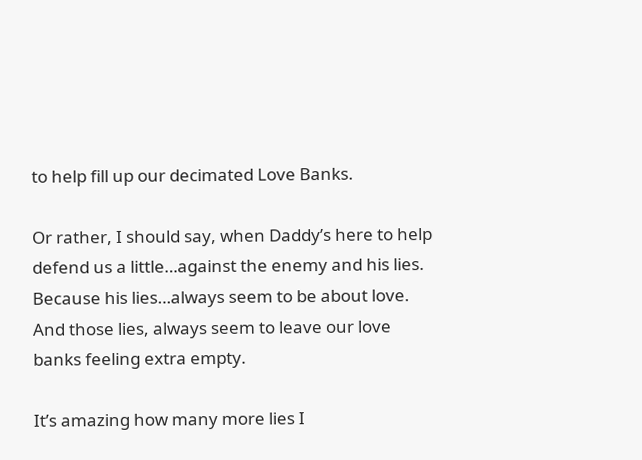to help fill up our decimated Love Banks.

Or rather, I should say, when Daddy’s here to help defend us a little…against the enemy and his lies.  Because his lies…always seem to be about love.  And those lies, always seem to leave our love banks feeling extra empty.

It’s amazing how many more lies I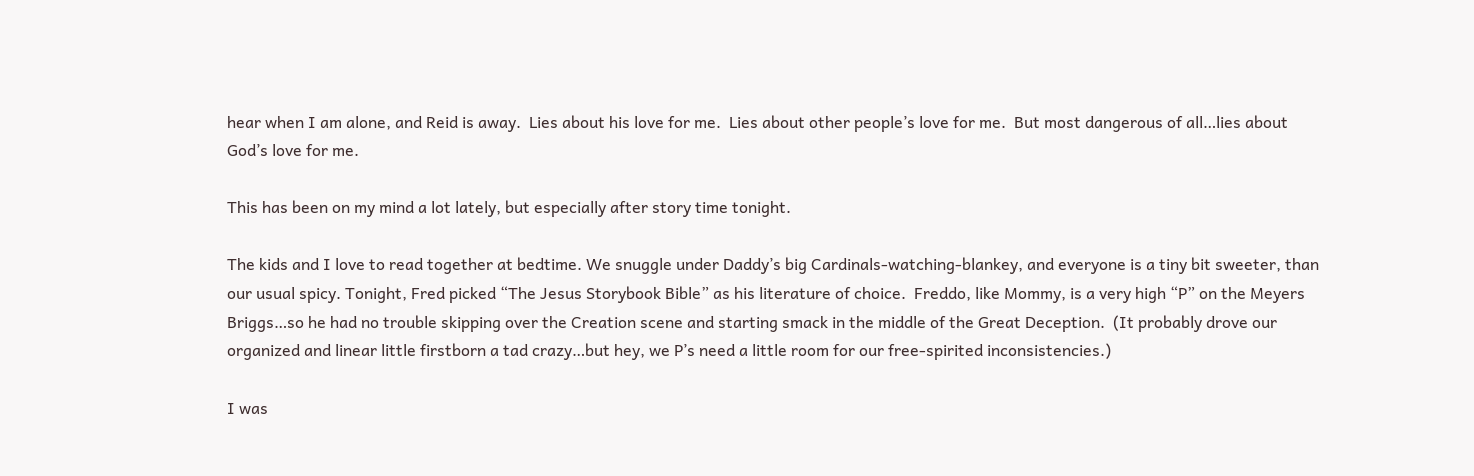hear when I am alone, and Reid is away.  Lies about his love for me.  Lies about other people’s love for me.  But most dangerous of all…lies about God’s love for me.

This has been on my mind a lot lately, but especially after story time tonight.

The kids and I love to read together at bedtime. We snuggle under Daddy’s big Cardinals-watching-blankey, and everyone is a tiny bit sweeter, than our usual spicy. Tonight, Fred picked “The Jesus Storybook Bible” as his literature of choice.  Freddo, like Mommy, is a very high “P” on the Meyers Briggs…so he had no trouble skipping over the Creation scene and starting smack in the middle of the Great Deception.  (It probably drove our organized and linear little firstborn a tad crazy…but hey, we P’s need a little room for our free-spirited inconsistencies.)

I was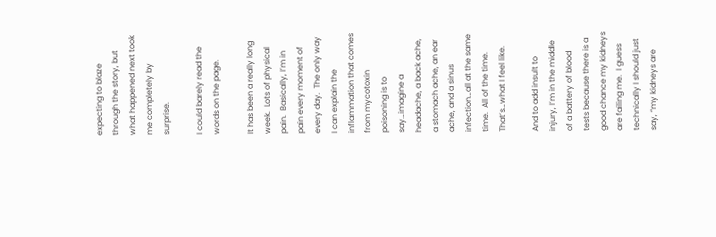expecting to blaze through the story, but what happened next took me completely by surprise.

I could barely read the words on the page.

It has been a really long week.  Lots of physical pain.  Basically, I’m in pain every moment of every day.  The only way I can explain the inflammation that comes from mycotoxin poisoning is to say…imagine a headache, a back ache, a stomach ache, an ear ache, and a sinus infection…all at the same time.  All of the time. That’s…what I feel like.

And to add insult to injury, I’m in the middle of a battery of blood tests because there is a good chance my kidneys are failing me.  I guess technically I should just say, “my kidneys are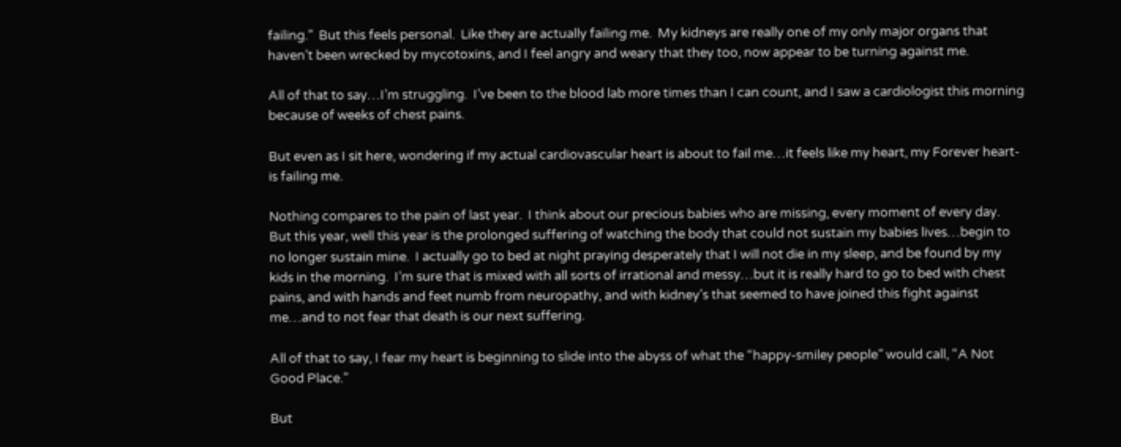failing.”  But this feels personal.  Like they are actually failing me.  My kidneys are really one of my only major organs that haven’t been wrecked by mycotoxins, and I feel angry and weary that they too, now appear to be turning against me.

All of that to say…I’m struggling.  I’ve been to the blood lab more times than I can count, and I saw a cardiologist this morning because of weeks of chest pains.

But even as I sit here, wondering if my actual cardiovascular heart is about to fail me…it feels like my heart, my Forever heart- is failing me.

Nothing compares to the pain of last year.  I think about our precious babies who are missing, every moment of every day.  But this year, well this year is the prolonged suffering of watching the body that could not sustain my babies lives…begin to no longer sustain mine.  I actually go to bed at night praying desperately that I will not die in my sleep, and be found by my kids in the morning.  I’m sure that is mixed with all sorts of irrational and messy…but it is really hard to go to bed with chest pains, and with hands and feet numb from neuropathy, and with kidney’s that seemed to have joined this fight against me…and to not fear that death is our next suffering.

All of that to say, I fear my heart is beginning to slide into the abyss of what the “happy-smiley people” would call, “A Not Good Place.”

But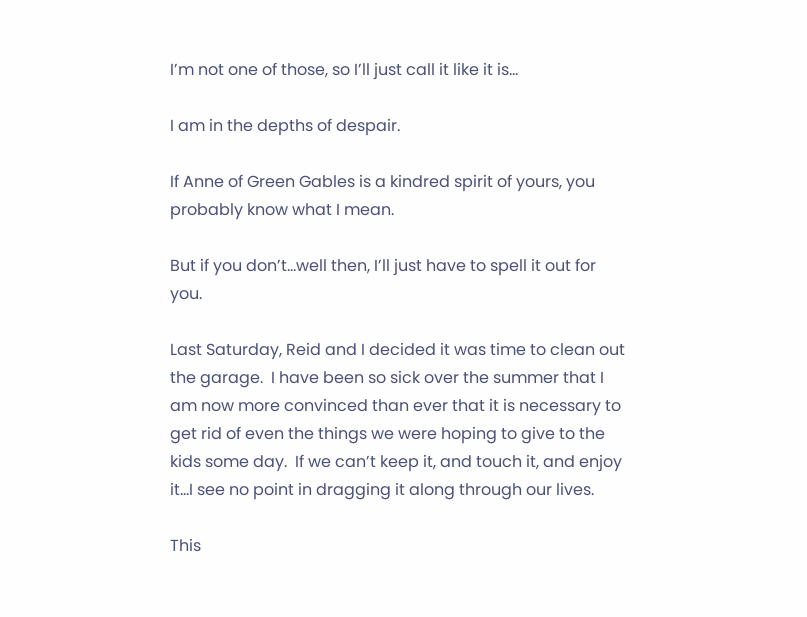I’m not one of those, so I’ll just call it like it is…

I am in the depths of despair.

If Anne of Green Gables is a kindred spirit of yours, you probably know what I mean.

But if you don’t…well then, I’ll just have to spell it out for you.

Last Saturday, Reid and I decided it was time to clean out the garage.  I have been so sick over the summer that I am now more convinced than ever that it is necessary to get rid of even the things we were hoping to give to the kids some day.  If we can’t keep it, and touch it, and enjoy it…I see no point in dragging it along through our lives.

This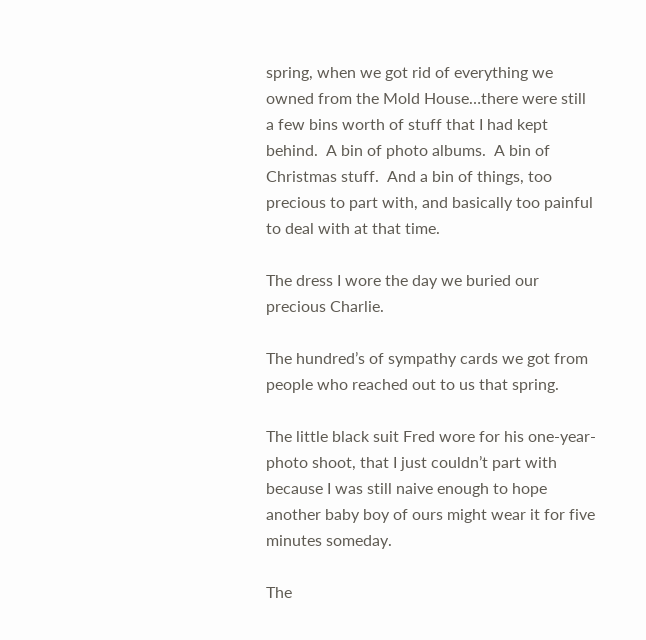spring, when we got rid of everything we owned from the Mold House…there were still a few bins worth of stuff that I had kept behind.  A bin of photo albums.  A bin of Christmas stuff.  And a bin of things, too precious to part with, and basically too painful to deal with at that time.

The dress I wore the day we buried our precious Charlie.

The hundred’s of sympathy cards we got from people who reached out to us that spring.

The little black suit Fred wore for his one-year-photo shoot, that I just couldn’t part with because I was still naive enough to hope another baby boy of ours might wear it for five minutes someday.

The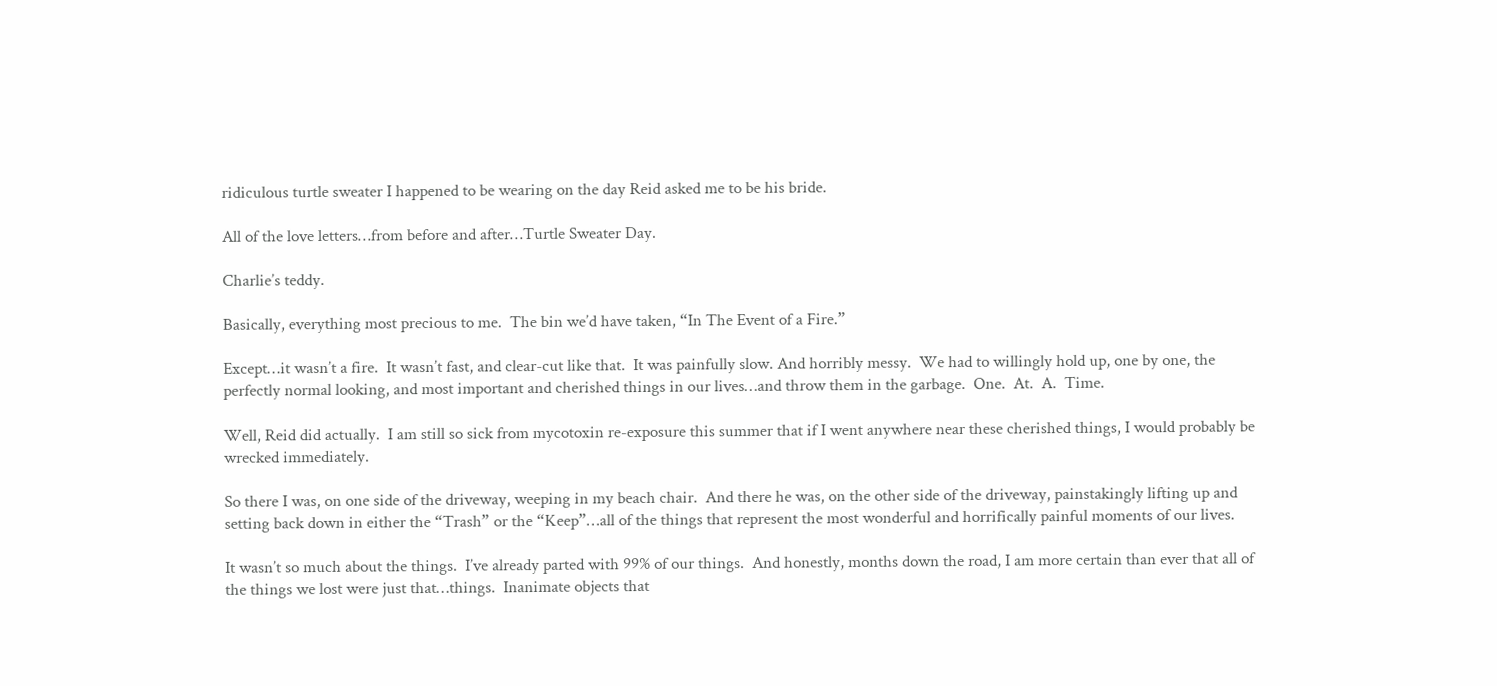ridiculous turtle sweater I happened to be wearing on the day Reid asked me to be his bride.

All of the love letters…from before and after…Turtle Sweater Day.

Charlie’s teddy.

Basically, everything most precious to me.  The bin we’d have taken, “In The Event of a Fire.”

Except…it wasn’t a fire.  It wasn’t fast, and clear-cut like that.  It was painfully slow. And horribly messy.  We had to willingly hold up, one by one, the perfectly normal looking, and most important and cherished things in our lives…and throw them in the garbage.  One.  At.  A.  Time.

Well, Reid did actually.  I am still so sick from mycotoxin re-exposure this summer that if I went anywhere near these cherished things, I would probably be wrecked immediately.

So there I was, on one side of the driveway, weeping in my beach chair.  And there he was, on the other side of the driveway, painstakingly lifting up and setting back down in either the “Trash” or the “Keep”…all of the things that represent the most wonderful and horrifically painful moments of our lives.

It wasn’t so much about the things.  I’ve already parted with 99% of our things.  And honestly, months down the road, I am more certain than ever that all of the things we lost were just that…things.  Inanimate objects that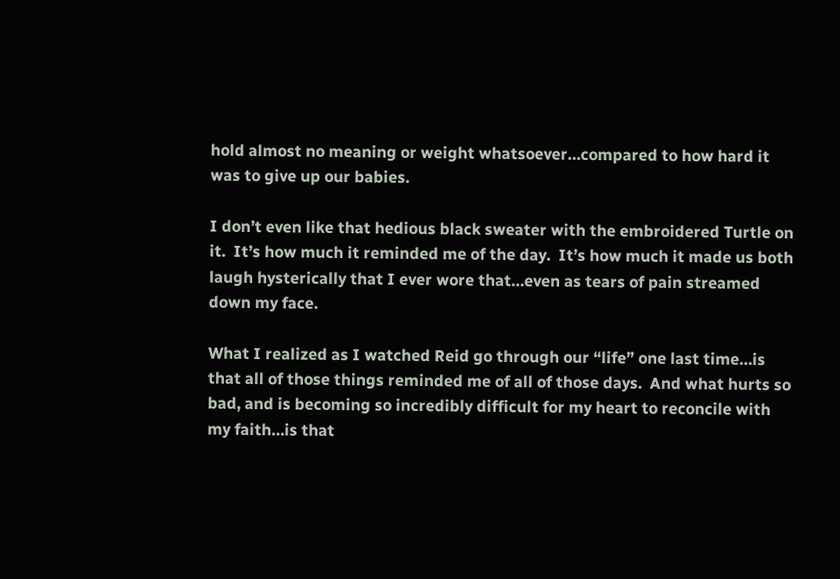hold almost no meaning or weight whatsoever…compared to how hard it was to give up our babies.

I don’t even like that hedious black sweater with the embroidered Turtle on it.  It’s how much it reminded me of the day.  It’s how much it made us both laugh hysterically that I ever wore that…even as tears of pain streamed down my face.

What I realized as I watched Reid go through our “life” one last time…is that all of those things reminded me of all of those days.  And what hurts so bad, and is becoming so incredibly difficult for my heart to reconcile with my faith…is that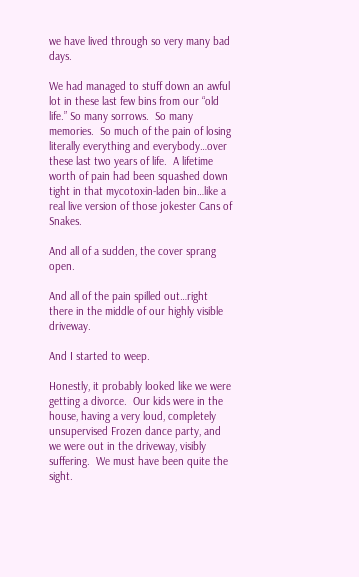we have lived through so very many bad days.

We had managed to stuff down an awful lot in these last few bins from our “old life.” So many sorrows.  So many memories.  So much of the pain of losing literally everything and everybody…over these last two years of life.  A lifetime worth of pain had been squashed down tight in that mycotoxin-laden bin…like a real live version of those jokester Cans of Snakes.

And all of a sudden, the cover sprang open.

And all of the pain spilled out…right there in the middle of our highly visible driveway.

And I started to weep.

Honestly, it probably looked like we were getting a divorce.  Our kids were in the house, having a very loud, completely unsupervised Frozen dance party, and we were out in the driveway, visibly suffering.  We must have been quite the sight.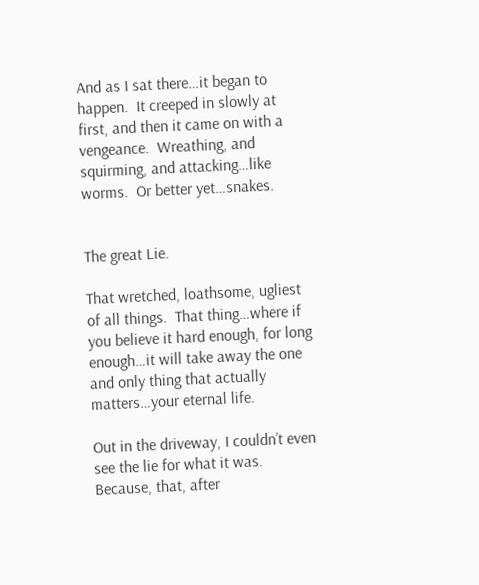And as I sat there…it began to happen.  It creeped in slowly at first, and then it came on with a vengeance.  Wreathing, and squirming, and attacking…like worms.  Or better yet…snakes.


The great Lie.

That wretched, loathsome, ugliest of all things.  That thing…where if you believe it hard enough, for long enough…it will take away the one and only thing that actually matters…your eternal life.

Out in the driveway, I couldn’t even see the lie for what it was.   Because, that, after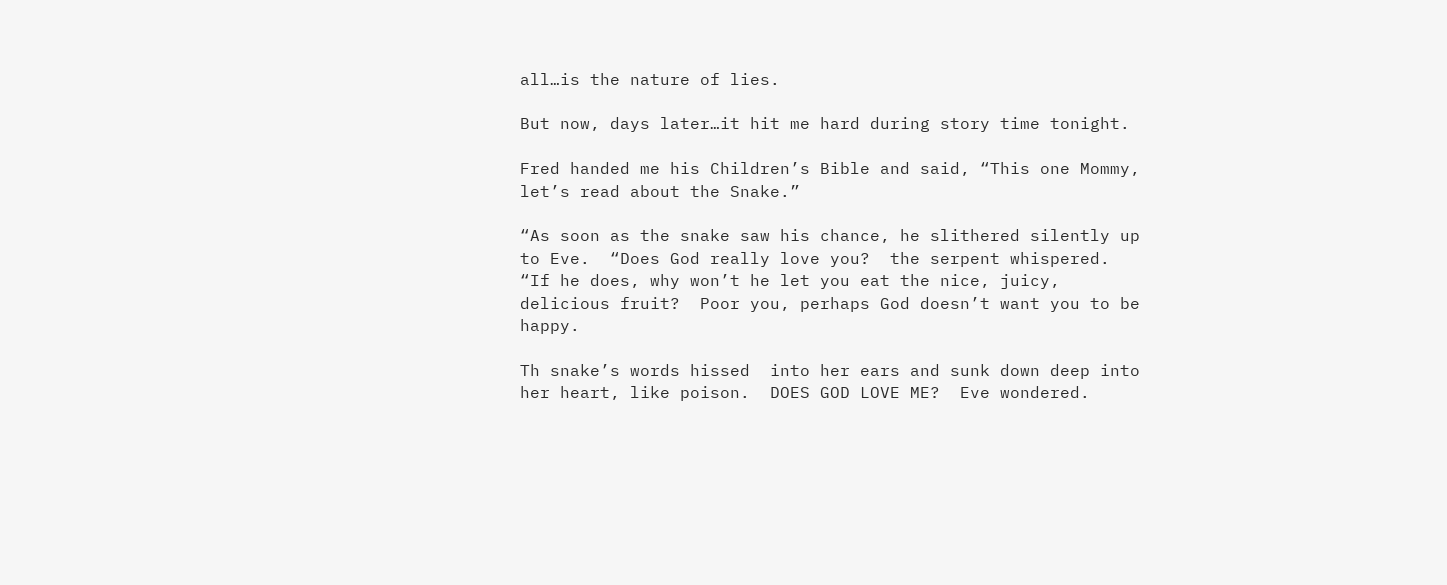all…is the nature of lies.

But now, days later…it hit me hard during story time tonight.

Fred handed me his Children’s Bible and said, “This one Mommy, let’s read about the Snake.”

“As soon as the snake saw his chance, he slithered silently up to Eve.  “Does God really love you?  the serpent whispered.  “If he does, why won’t he let you eat the nice, juicy, delicious fruit?  Poor you, perhaps God doesn’t want you to be happy.

Th snake’s words hissed  into her ears and sunk down deep into her heart, like poison.  DOES GOD LOVE ME?  Eve wondered.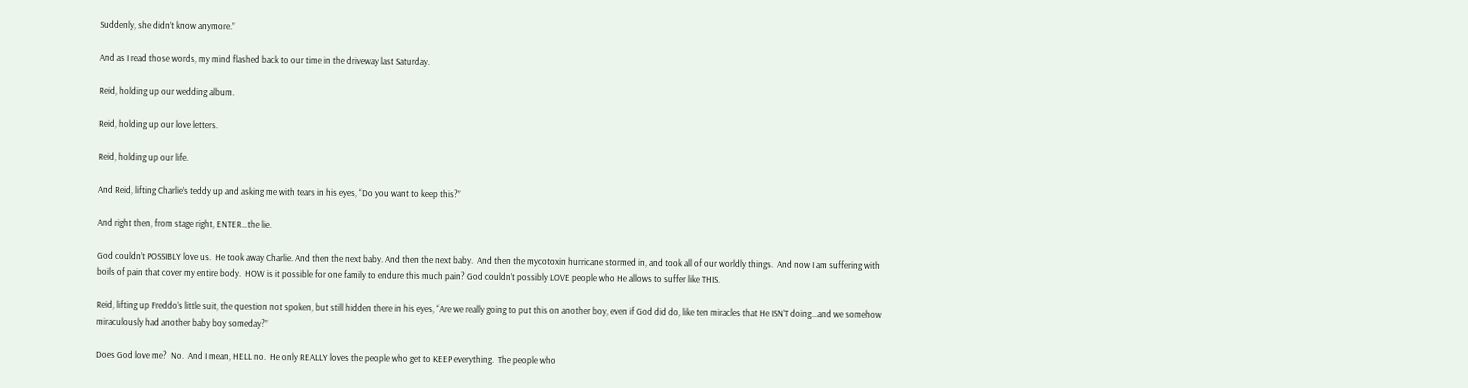Suddenly, she didn’t know anymore.”

And as I read those words, my mind flashed back to our time in the driveway last Saturday.

Reid, holding up our wedding album.

Reid, holding up our love letters.

Reid, holding up our life.

And Reid, lifting Charlie’s teddy up and asking me with tears in his eyes, “Do you want to keep this?”

And right then, from stage right, ENTER…the lie.

God couldn’t POSSIBLY love us.  He took away Charlie. And then the next baby. And then the next baby.  And then the mycotoxin hurricane stormed in, and took all of our worldly things.  And now I am suffering with boils of pain that cover my entire body.  HOW is it possible for one family to endure this much pain? God couldn’t possibly LOVE people who He allows to suffer like THIS.

Reid, lifting up Freddo’s little suit, the question not spoken, but still hidden there in his eyes, “Are we really going to put this on another boy, even if God did do, like ten miracles that He ISN’T doing…and we somehow miraculously had another baby boy someday?”

Does God love me?  No.  And I mean, HELL no.  He only REALLY loves the people who get to KEEP everything.  The people who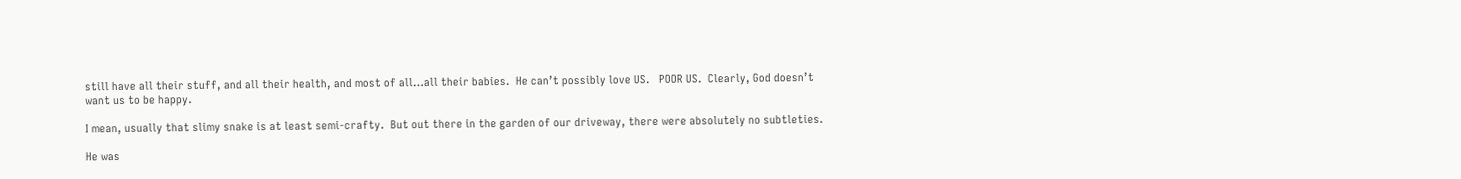still have all their stuff, and all their health, and most of all…all their babies.  He can’t possibly love US.   POOR US.  Clearly, God doesn’t want us to be happy.

I mean, usually that slimy snake is at least semi-crafty.  But out there in the garden of our driveway, there were absolutely no subtleties.

He was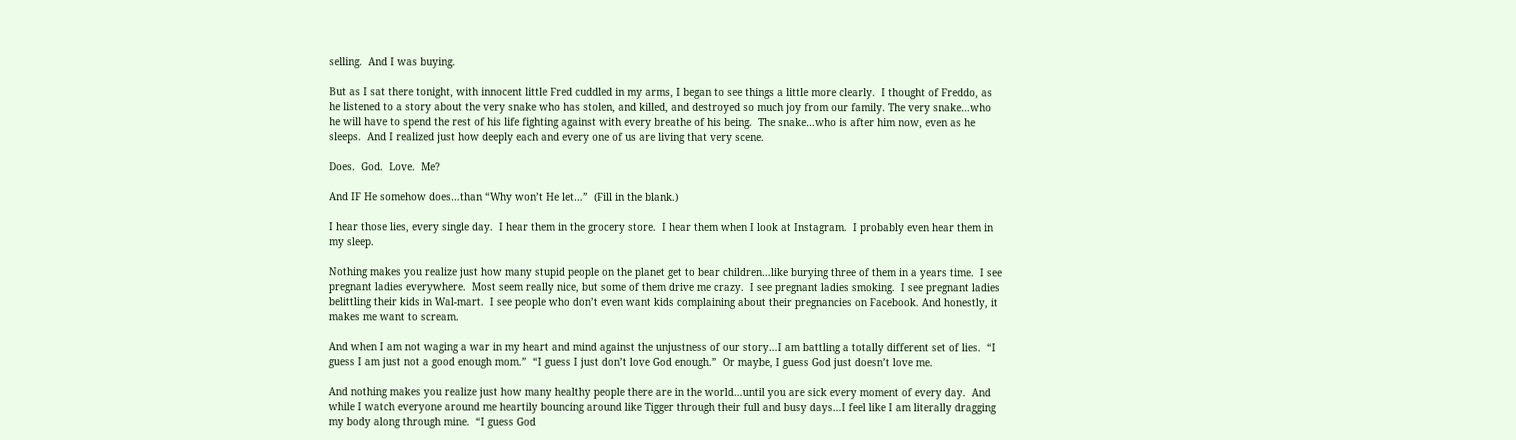selling.  And I was buying.

But as I sat there tonight, with innocent little Fred cuddled in my arms, I began to see things a little more clearly.  I thought of Freddo, as he listened to a story about the very snake who has stolen, and killed, and destroyed so much joy from our family. The very snake…who he will have to spend the rest of his life fighting against with every breathe of his being.  The snake…who is after him now, even as he sleeps.  And I realized just how deeply each and every one of us are living that very scene.

Does.  God.  Love.  Me?

And IF He somehow does…than “Why won’t He let…”  (Fill in the blank.)

I hear those lies, every single day.  I hear them in the grocery store.  I hear them when I look at Instagram.  I probably even hear them in my sleep.

Nothing makes you realize just how many stupid people on the planet get to bear children…like burying three of them in a years time.  I see pregnant ladies everywhere.  Most seem really nice, but some of them drive me crazy.  I see pregnant ladies smoking.  I see pregnant ladies belittling their kids in Wal-mart.  I see people who don’t even want kids complaining about their pregnancies on Facebook. And honestly, it makes me want to scream.

And when I am not waging a war in my heart and mind against the unjustness of our story…I am battling a totally different set of lies.  “I guess I am just not a good enough mom.”  “I guess I just don’t love God enough.”  Or maybe, I guess God just doesn’t love me.

And nothing makes you realize just how many healthy people there are in the world…until you are sick every moment of every day.  And while I watch everyone around me heartily bouncing around like Tigger through their full and busy days…I feel like I am literally dragging my body along through mine.  “I guess God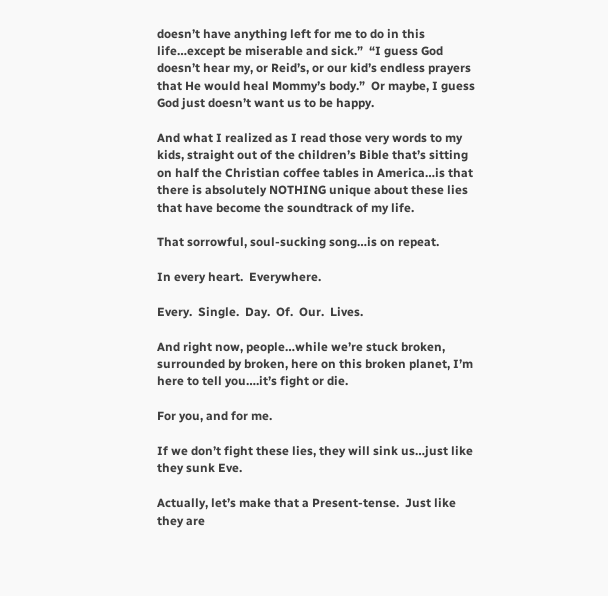doesn’t have anything left for me to do in this life…except be miserable and sick.”  “I guess God doesn’t hear my, or Reid’s, or our kid’s endless prayers that He would heal Mommy’s body.”  Or maybe, I guess God just doesn’t want us to be happy.

And what I realized as I read those very words to my kids, straight out of the children’s Bible that’s sitting on half the Christian coffee tables in America…is that there is absolutely NOTHING unique about these lies that have become the soundtrack of my life.

That sorrowful, soul-sucking song…is on repeat.

In every heart.  Everywhere.

Every.  Single.  Day.  Of.  Our.  Lives.

And right now, people…while we’re stuck broken, surrounded by broken, here on this broken planet, I’m here to tell you….it’s fight or die.

For you, and for me.

If we don’t fight these lies, they will sink us…just like they sunk Eve.

Actually, let’s make that a Present-tense.  Just like they are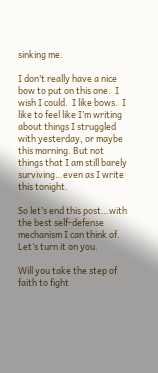sinking me.

I don’t really have a nice bow to put on this one.  I wish I could.  I like bows.  I like to feel like I’m writing about things I struggled with yesterday, or maybe this morning. But not things that I am still barely surviving…even as I write this tonight.

So let’s end this post…with the best self-defense mechanism I can think of.  Let’s turn it on you.

Will you take the step of faith to fight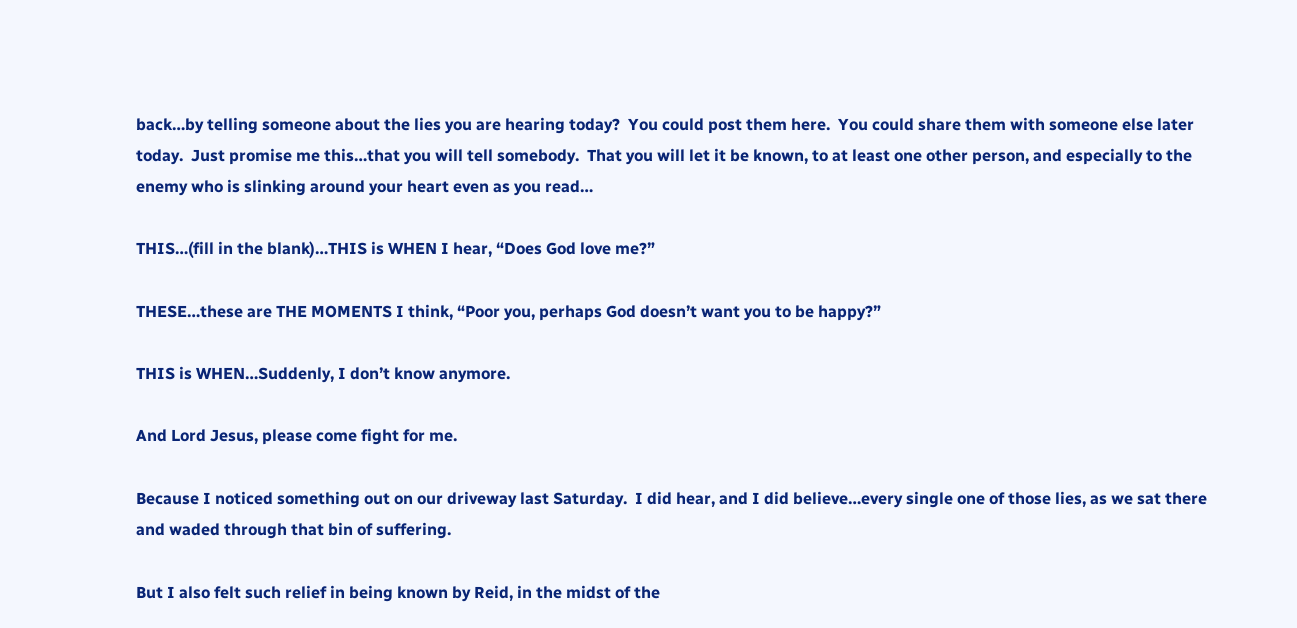back…by telling someone about the lies you are hearing today?  You could post them here.  You could share them with someone else later today.  Just promise me this…that you will tell somebody.  That you will let it be known, to at least one other person, and especially to the enemy who is slinking around your heart even as you read…

THIS…(fill in the blank)…THIS is WHEN I hear, “Does God love me?”

THESE…these are THE MOMENTS I think, “Poor you, perhaps God doesn’t want you to be happy?”

THIS is WHEN…Suddenly, I don’t know anymore.

And Lord Jesus, please come fight for me.

Because I noticed something out on our driveway last Saturday.  I did hear, and I did believe…every single one of those lies, as we sat there and waded through that bin of suffering.

But I also felt such relief in being known by Reid, in the midst of the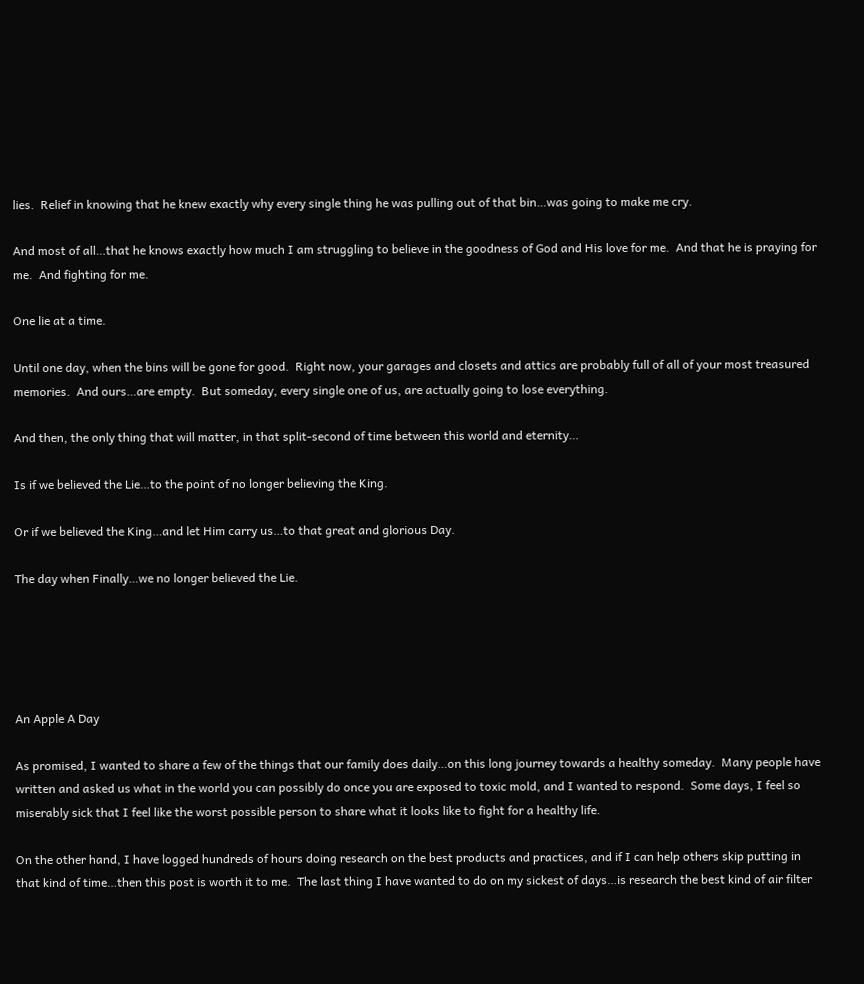lies.  Relief in knowing that he knew exactly why every single thing he was pulling out of that bin…was going to make me cry.

And most of all…that he knows exactly how much I am struggling to believe in the goodness of God and His love for me.  And that he is praying for me.  And fighting for me.

One lie at a time.

Until one day, when the bins will be gone for good.  Right now, your garages and closets and attics are probably full of all of your most treasured memories.  And ours…are empty.  But someday, every single one of us, are actually going to lose everything.

And then, the only thing that will matter, in that split-second of time between this world and eternity…

Is if we believed the Lie…to the point of no longer believing the King.

Or if we believed the King…and let Him carry us…to that great and glorious Day.

The day when Finally…we no longer believed the Lie.





An Apple A Day

As promised, I wanted to share a few of the things that our family does daily…on this long journey towards a healthy someday.  Many people have written and asked us what in the world you can possibly do once you are exposed to toxic mold, and I wanted to respond.  Some days, I feel so miserably sick that I feel like the worst possible person to share what it looks like to fight for a healthy life.

On the other hand, I have logged hundreds of hours doing research on the best products and practices, and if I can help others skip putting in that kind of time…then this post is worth it to me.  The last thing I have wanted to do on my sickest of days…is research the best kind of air filter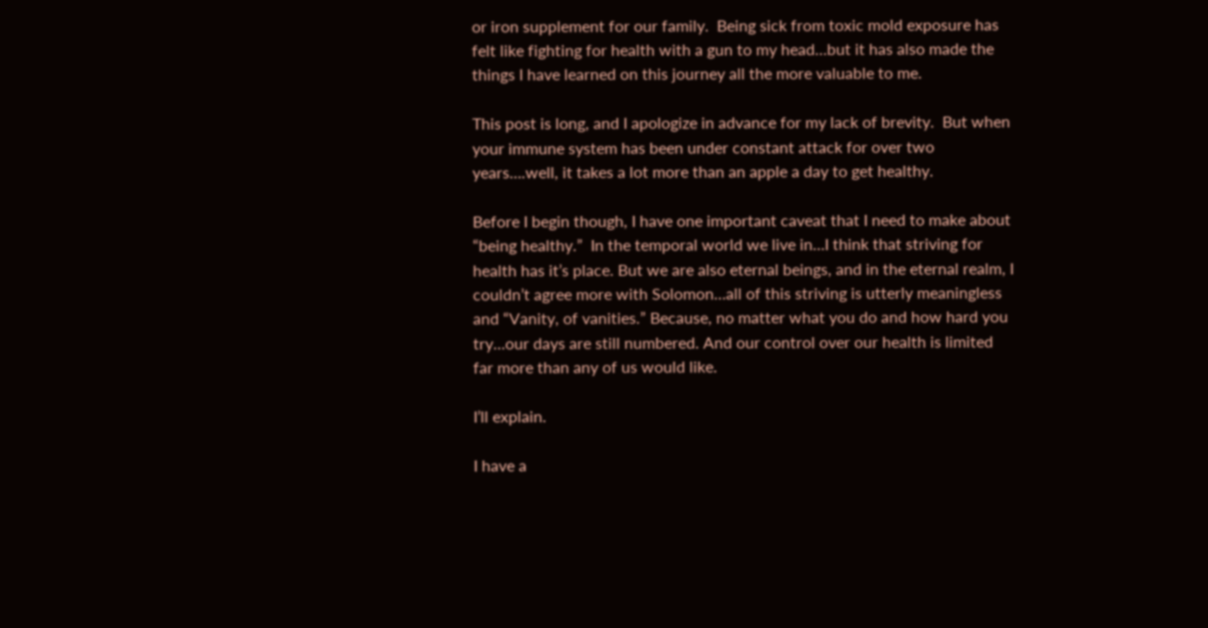or iron supplement for our family.  Being sick from toxic mold exposure has felt like fighting for health with a gun to my head…but it has also made the things I have learned on this journey all the more valuable to me.

This post is long, and I apologize in advance for my lack of brevity.  But when your immune system has been under constant attack for over two years….well, it takes a lot more than an apple a day to get healthy.

Before I begin though, I have one important caveat that I need to make about “being healthy.”  In the temporal world we live in…I think that striving for health has it’s place. But we are also eternal beings, and in the eternal realm, I couldn’t agree more with Solomon…all of this striving is utterly meaningless and “Vanity, of vanities.” Because, no matter what you do and how hard you try…our days are still numbered. And our control over our health is limited far more than any of us would like.

I’ll explain.

I have a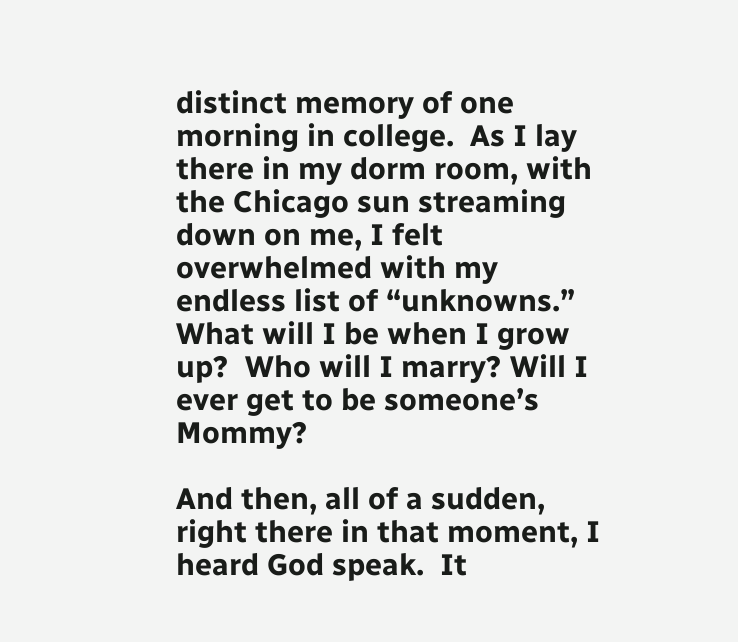distinct memory of one morning in college.  As I lay there in my dorm room, with the Chicago sun streaming down on me, I felt overwhelmed with my endless list of “unknowns.” What will I be when I grow up?  Who will I marry? Will I ever get to be someone’s Mommy?

And then, all of a sudden, right there in that moment, I heard God speak.  It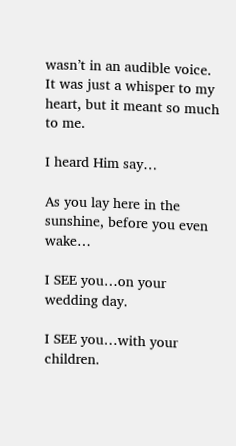wasn’t in an audible voice.  It was just a whisper to my heart, but it meant so much to me.

I heard Him say…

As you lay here in the sunshine, before you even wake…

I SEE you…on your wedding day.

I SEE you…with your children.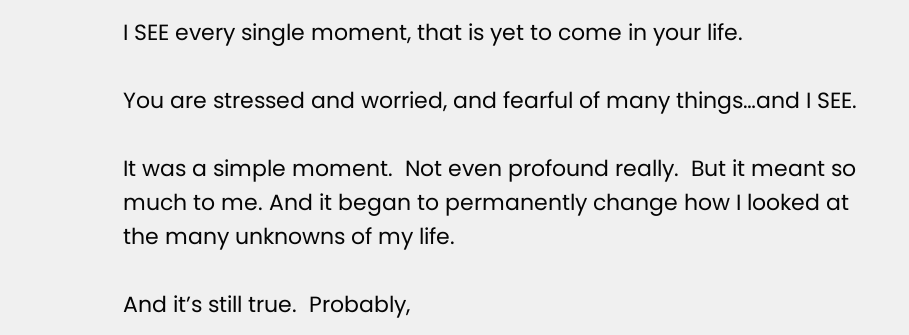I SEE every single moment, that is yet to come in your life.

You are stressed and worried, and fearful of many things…and I SEE.

It was a simple moment.  Not even profound really.  But it meant so much to me. And it began to permanently change how I looked at the many unknowns of my life.

And it’s still true.  Probably,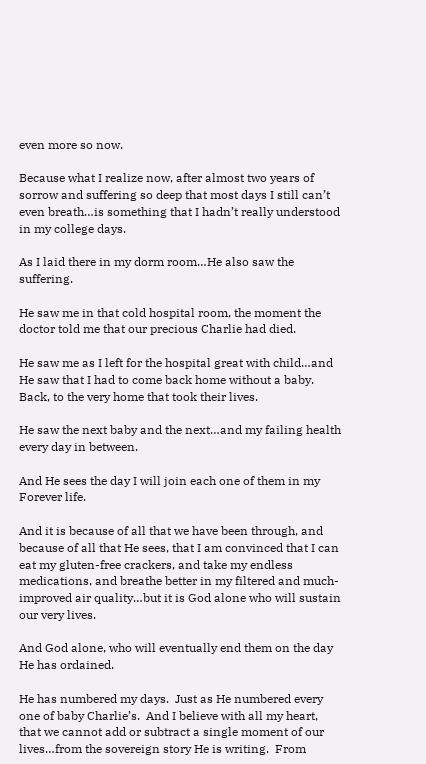even more so now.

Because what I realize now, after almost two years of sorrow and suffering so deep that most days I still can’t even breath…is something that I hadn’t really understood in my college days.

As I laid there in my dorm room…He also saw the suffering.

He saw me in that cold hospital room, the moment the doctor told me that our precious Charlie had died.

He saw me as I left for the hospital great with child…and He saw that I had to come back home without a baby.  Back, to the very home that took their lives.

He saw the next baby and the next…and my failing health every day in between.

And He sees the day I will join each one of them in my Forever life.

And it is because of all that we have been through, and because of all that He sees, that I am convinced that I can eat my gluten-free crackers, and take my endless medications, and breathe better in my filtered and much-improved air quality…but it is God alone who will sustain our very lives.

And God alone, who will eventually end them on the day He has ordained.

He has numbered my days.  Just as He numbered every one of baby Charlie’s.  And I believe with all my heart, that we cannot add or subtract a single moment of our lives…from the sovereign story He is writing.  From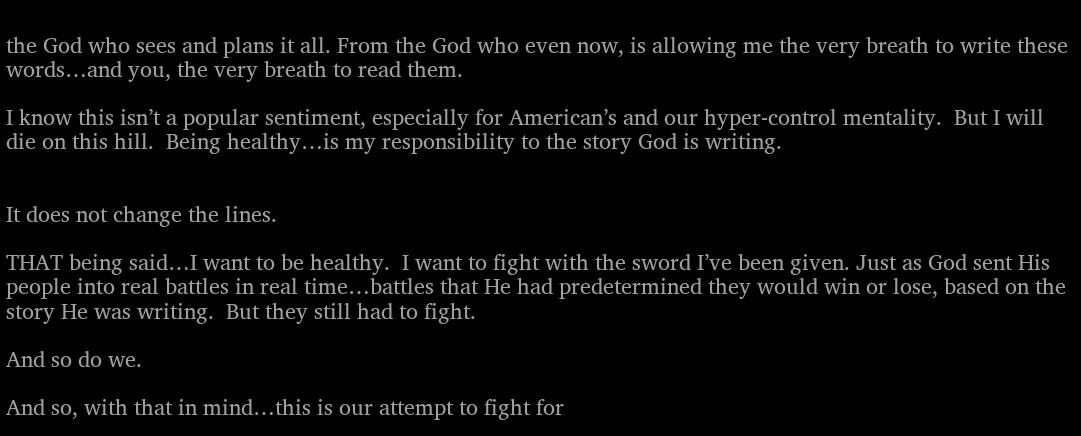the God who sees and plans it all. From the God who even now, is allowing me the very breath to write these words…and you, the very breath to read them.

I know this isn’t a popular sentiment, especially for American’s and our hyper-control mentality.  But I will die on this hill.  Being healthy…is my responsibility to the story God is writing.


It does not change the lines.

THAT being said…I want to be healthy.  I want to fight with the sword I’ve been given. Just as God sent His people into real battles in real time…battles that He had predetermined they would win or lose, based on the story He was writing.  But they still had to fight.

And so do we.

And so, with that in mind…this is our attempt to fight for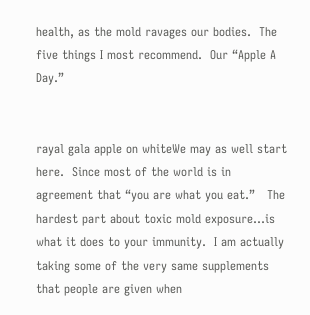health, as the mold ravages our bodies.  The five things I most recommend.  Our “Apple A Day.”


rayal gala apple on whiteWe may as well start here.  Since most of the world is in agreement that “you are what you eat.”   The hardest part about toxic mold exposure…is what it does to your immunity.  I am actually taking some of the very same supplements that people are given when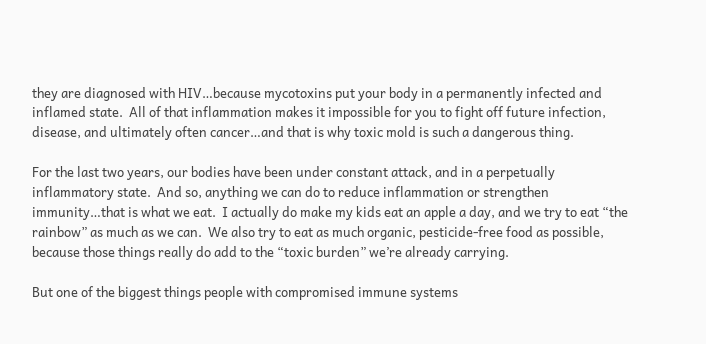they are diagnosed with HIV…because mycotoxins put your body in a permanently infected and inflamed state.  All of that inflammation makes it impossible for you to fight off future infection, disease, and ultimately often cancer…and that is why toxic mold is such a dangerous thing.

For the last two years, our bodies have been under constant attack, and in a perpetually inflammatory state.  And so, anything we can do to reduce inflammation or strengthen immunity…that is what we eat.  I actually do make my kids eat an apple a day, and we try to eat “the rainbow” as much as we can.  We also try to eat as much organic, pesticide-free food as possible, because those things really do add to the “toxic burden” we’re already carrying.

But one of the biggest things people with compromised immune systems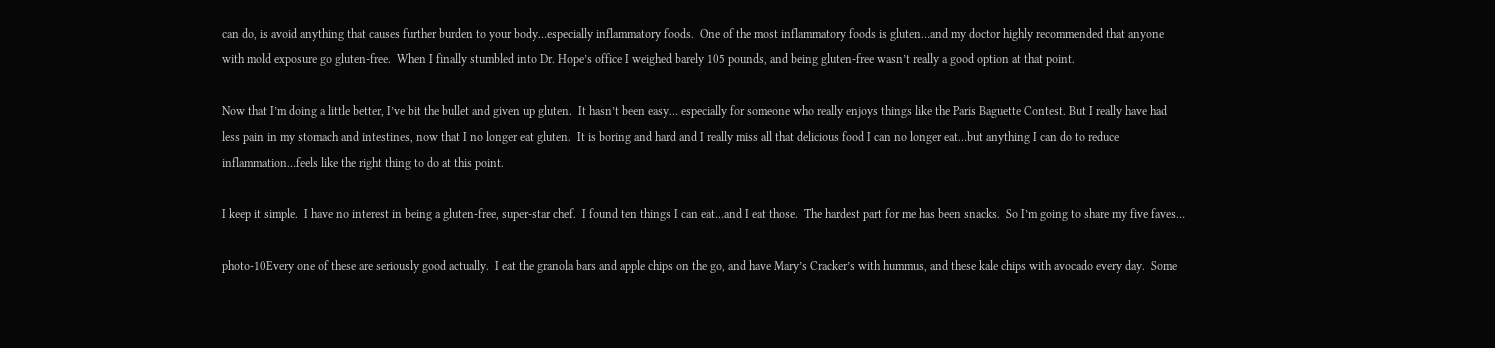can do, is avoid anything that causes further burden to your body…especially inflammatory foods.  One of the most inflammatory foods is gluten…and my doctor highly recommended that anyone with mold exposure go gluten-free.  When I finally stumbled into Dr. Hope’s office I weighed barely 105 pounds, and being gluten-free wasn’t really a good option at that point.

Now that I’m doing a little better, I’ve bit the bullet and given up gluten.  It hasn’t been easy… especially for someone who really enjoys things like the Paris Baguette Contest. But I really have had less pain in my stomach and intestines, now that I no longer eat gluten.  It is boring and hard and I really miss all that delicious food I can no longer eat…but anything I can do to reduce inflammation…feels like the right thing to do at this point.

I keep it simple.  I have no interest in being a gluten-free, super-star chef.  I found ten things I can eat…and I eat those.  The hardest part for me has been snacks.  So I’m going to share my five faves…

photo-10Every one of these are seriously good actually.  I eat the granola bars and apple chips on the go, and have Mary’s Cracker’s with hummus, and these kale chips with avocado every day.  Some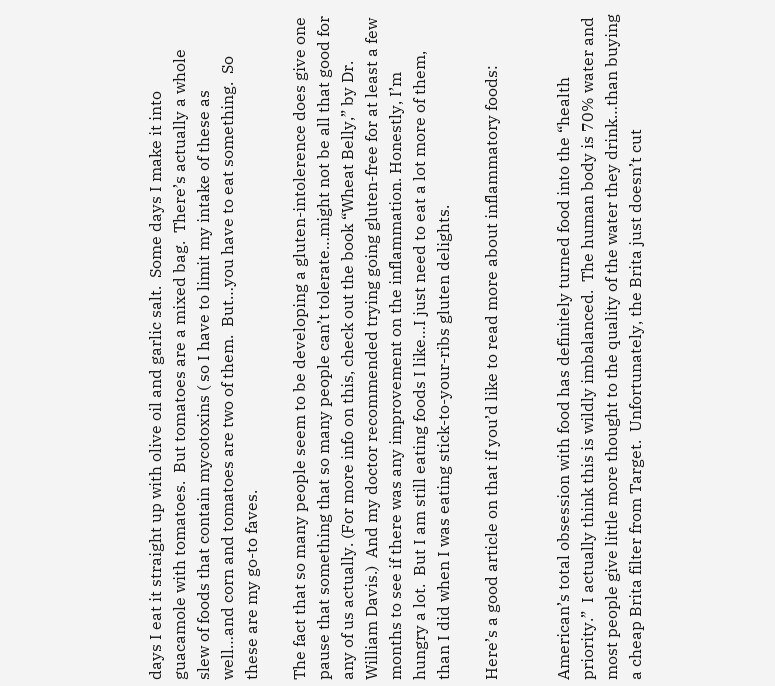days I eat it straight up with olive oil and garlic salt.  Some days I make it into guacamole with tomatoes.  But tomatoes are a mixed bag.  There’s actually a whole slew of foods that contain mycotoxins ( so I have to limit my intake of these as well…and corn and tomatoes are two of them.  But…you have to eat something.  So these are my go-to faves.

The fact that so many people seem to be developing a gluten-intolerence does give one pause that something that so many people can’t tolerate…might not be all that good for any of us actually. (For more info on this, check out the book “Wheat Belly,” by Dr. William Davis.)  And my doctor recommended trying going gluten-free for at least a few months to see if there was any improvement on the inflammation. Honestly, I’m hungry a lot.  But I am still eating foods I like…I just need to eat a lot more of them, than I did when I was eating stick-to-your-ribs gluten delights.

Here’s a good article on that if you’d like to read more about inflammatory foods:


American’s total obsession with food has definitely turned food into the “health priority.”  I actually think this is wildly imbalanced.  The human body is 70% water and most people give little more thought to the quality of the water they drink…than buying a cheap Brita filter from Target.  Unfortunately, the Brita just doesn’t cut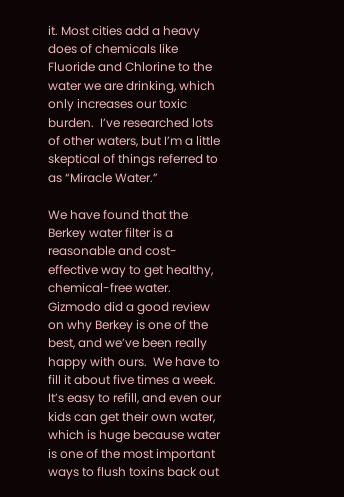it. Most cities add a heavy does of chemicals like Fluoride and Chlorine to the water we are drinking, which only increases our toxic burden.  I’ve researched lots of other waters, but I’m a little skeptical of things referred to as “Miracle Water.”

We have found that the Berkey water filter is a reasonable and cost-effective way to get healthy, chemical-free water.  Gizmodo did a good review on why Berkey is one of the best, and we’ve been really happy with ours.  We have to fill it about five times a week.  It’s easy to refill, and even our kids can get their own water, which is huge because water is one of the most important ways to flush toxins back out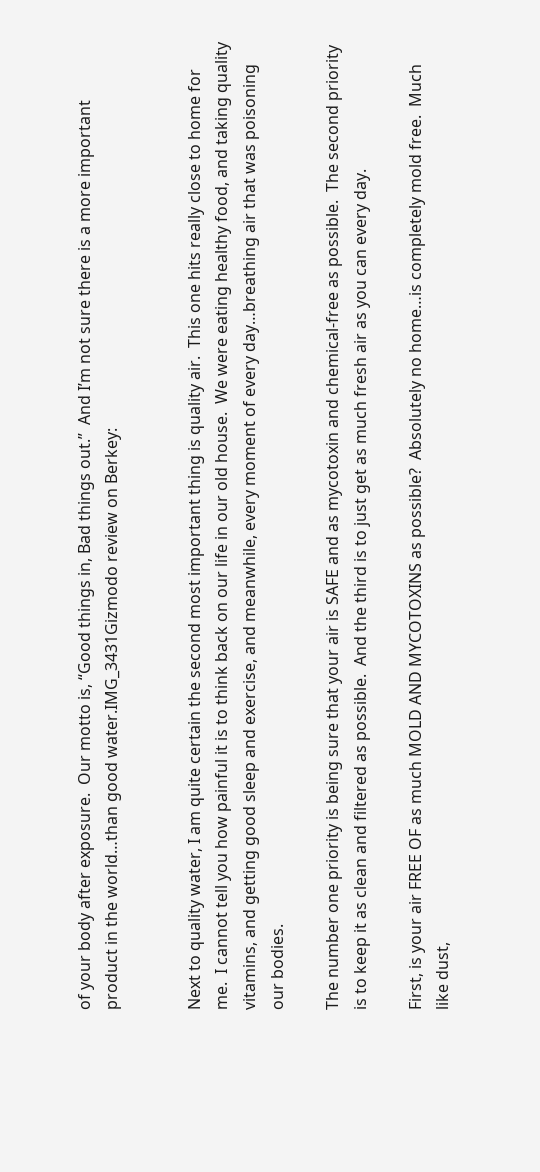of your body after exposure.  Our motto is, “Good things in, Bad things out.”  And I’m not sure there is a more important product in the world…than good water.IMG_3431Gizmodo review on Berkey:


Next to quality water, I am quite certain the second most important thing is quality air.  This one hits really close to home for me.  I cannot tell you how painful it is to think back on our life in our old house.  We were eating healthy food, and taking quality vitamins, and getting good sleep and exercise, and meanwhile, every moment of every day…breathing air that was poisoning our bodies.

The number one priority is being sure that your air is SAFE and as mycotoxin and chemical-free as possible.  The second priority is to keep it as clean and filtered as possible.  And the third is to just get as much fresh air as you can every day.

First, is your air FREE OF as much MOLD AND MYCOTOXINS as possible?  Absolutely no home…is completely mold free.  Much like dust,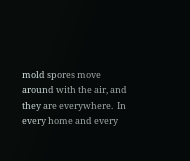mold spores move around with the air, and they are everywhere.  In every home and every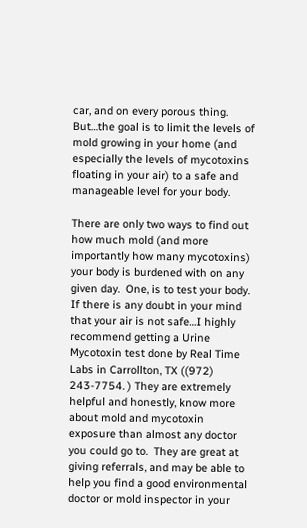car, and on every porous thing.  But…the goal is to limit the levels of mold growing in your home (and especially the levels of mycotoxins floating in your air) to a safe and manageable level for your body.

There are only two ways to find out how much mold (and more importantly how many mycotoxins) your body is burdened with on any given day.  One, is to test your body.  If there is any doubt in your mind that your air is not safe…I highly recommend getting a Urine Mycotoxin test done by Real Time Labs in Carrollton, TX ((972) 243-7754. ) They are extremely helpful and honestly, know more about mold and mycotoxin exposure than almost any doctor you could go to.  They are great at giving referrals, and may be able to help you find a good environmental doctor or mold inspector in your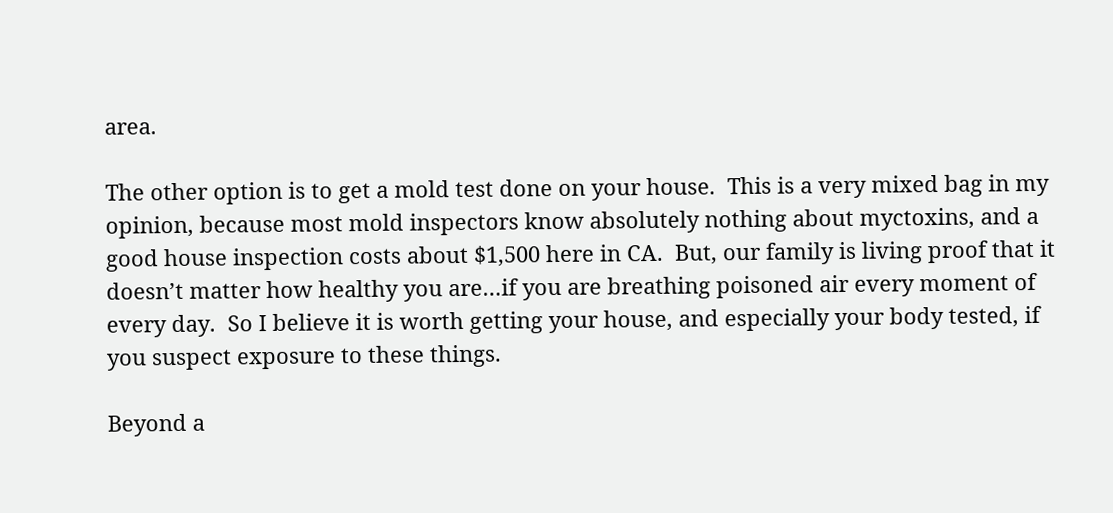area.

The other option is to get a mold test done on your house.  This is a very mixed bag in my opinion, because most mold inspectors know absolutely nothing about myctoxins, and a good house inspection costs about $1,500 here in CA.  But, our family is living proof that it doesn’t matter how healthy you are…if you are breathing poisoned air every moment of every day.  So I believe it is worth getting your house, and especially your body tested, if you suspect exposure to these things.

Beyond a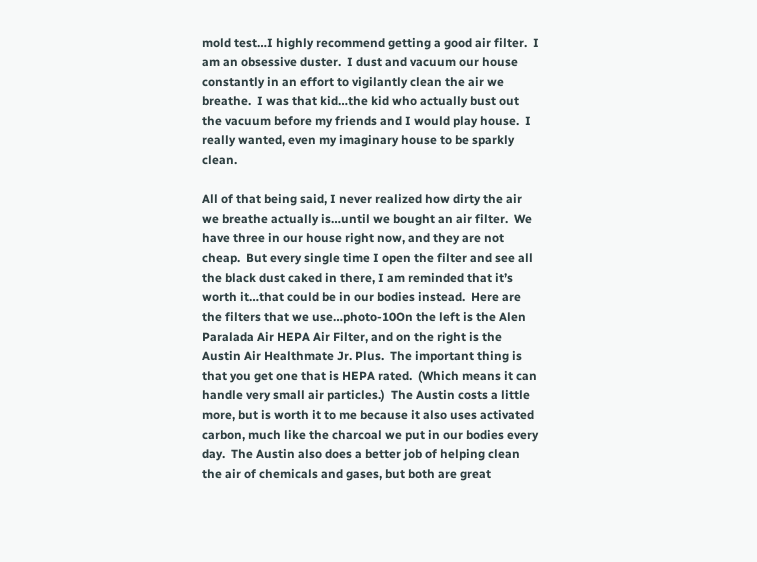mold test…I highly recommend getting a good air filter.  I am an obsessive duster.  I dust and vacuum our house constantly in an effort to vigilantly clean the air we breathe.  I was that kid…the kid who actually bust out the vacuum before my friends and I would play house.  I really wanted, even my imaginary house to be sparkly clean.

All of that being said, I never realized how dirty the air we breathe actually is…until we bought an air filter.  We have three in our house right now, and they are not cheap.  But every single time I open the filter and see all the black dust caked in there, I am reminded that it’s worth it…that could be in our bodies instead.  Here are the filters that we use…photo-10On the left is the Alen Paralada Air HEPA Air Filter, and on the right is the Austin Air Healthmate Jr. Plus.  The important thing is that you get one that is HEPA rated.  (Which means it can handle very small air particles.)  The Austin costs a little more, but is worth it to me because it also uses activated carbon, much like the charcoal we put in our bodies every day.  The Austin also does a better job of helping clean the air of chemicals and gases, but both are great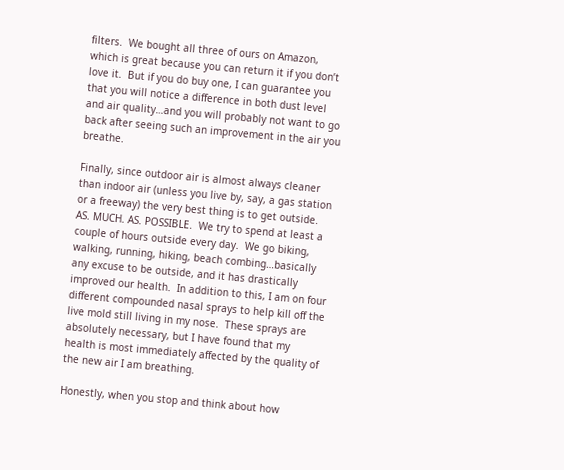filters.  We bought all three of ours on Amazon, which is great because you can return it if you don’t love it.  But if you do buy one, I can guarantee you that you will notice a difference in both dust level and air quality…and you will probably not want to go back after seeing such an improvement in the air you breathe.

Finally, since outdoor air is almost always cleaner than indoor air (unless you live by, say, a gas station or a freeway) the very best thing is to get outside.  AS. MUCH. AS. POSSIBLE.  We try to spend at least a couple of hours outside every day.  We go biking, walking, running, hiking, beach combing…basically any excuse to be outside, and it has drastically improved our health.  In addition to this, I am on four different compounded nasal sprays to help kill off the live mold still living in my nose.  These sprays are absolutely necessary, but I have found that my health is most immediately affected by the quality of the new air I am breathing.

Honestly, when you stop and think about how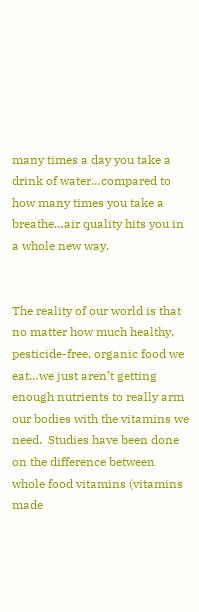many times a day you take a drink of water…compared to how many times you take a breathe…air quality hits you in a whole new way.


The reality of our world is that no matter how much healthy, pesticide-free, organic food we eat…we just aren’t getting enough nutrients to really arm our bodies with the vitamins we need.  Studies have been done on the difference between whole food vitamins (vitamins made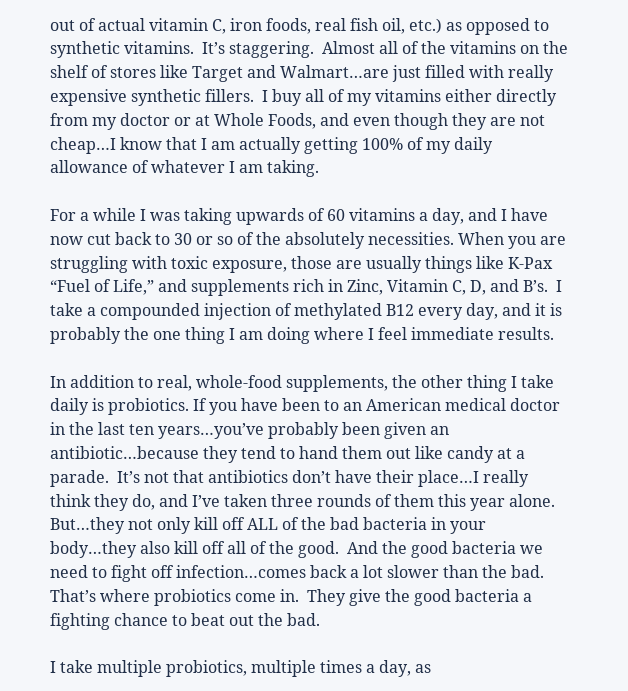out of actual vitamin C, iron foods, real fish oil, etc.) as opposed to synthetic vitamins.  It’s staggering.  Almost all of the vitamins on the shelf of stores like Target and Walmart…are just filled with really expensive synthetic fillers.  I buy all of my vitamins either directly from my doctor or at Whole Foods, and even though they are not cheap…I know that I am actually getting 100% of my daily allowance of whatever I am taking.

For a while I was taking upwards of 60 vitamins a day, and I have now cut back to 30 or so of the absolutely necessities. When you are struggling with toxic exposure, those are usually things like K-Pax “Fuel of Life,” and supplements rich in Zinc, Vitamin C, D, and B’s.  I take a compounded injection of methylated B12 every day, and it is probably the one thing I am doing where I feel immediate results.

In addition to real, whole-food supplements, the other thing I take daily is probiotics. If you have been to an American medical doctor in the last ten years…you’ve probably been given an antibiotic…because they tend to hand them out like candy at a parade.  It’s not that antibiotics don’t have their place…I really think they do, and I’ve taken three rounds of them this year alone.  But…they not only kill off ALL of the bad bacteria in your body…they also kill off all of the good.  And the good bacteria we need to fight off infection…comes back a lot slower than the bad.  That’s where probiotics come in.  They give the good bacteria a fighting chance to beat out the bad.

I take multiple probiotics, multiple times a day, as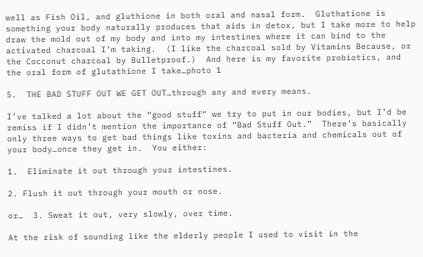well as Fish Oil, and gluthione in both oral and nasal form.  Gluthatione is something your body naturally produces that aids in detox, but I take more to help draw the mold out of my body and into my intestines where it can bind to the activated charcoal I’m taking.  (I like the charcoal sold by Vitamins Because, or the Cocconut charcoal by Bulletproof.)  And here is my favorite probiotics, and the oral form of glutathione I take…photo 1

5.  THE BAD STUFF OUT WE GET OUT…through any and every means.

I’ve talked a lot about the “good stuff” we try to put in our bodies, but I’d be remiss if I didn’t mention the importance of “Bad Stuff Out.”  There’s basically only three ways to get bad things like toxins and bacteria and chemicals out of your body…once they get in.  You either:

1.  Eliminate it out through your intestines.

2. Flush it out through your mouth or nose.

or…  3. Sweat it out, very slowly, over time.

At the risk of sounding like the elderly people I used to visit in the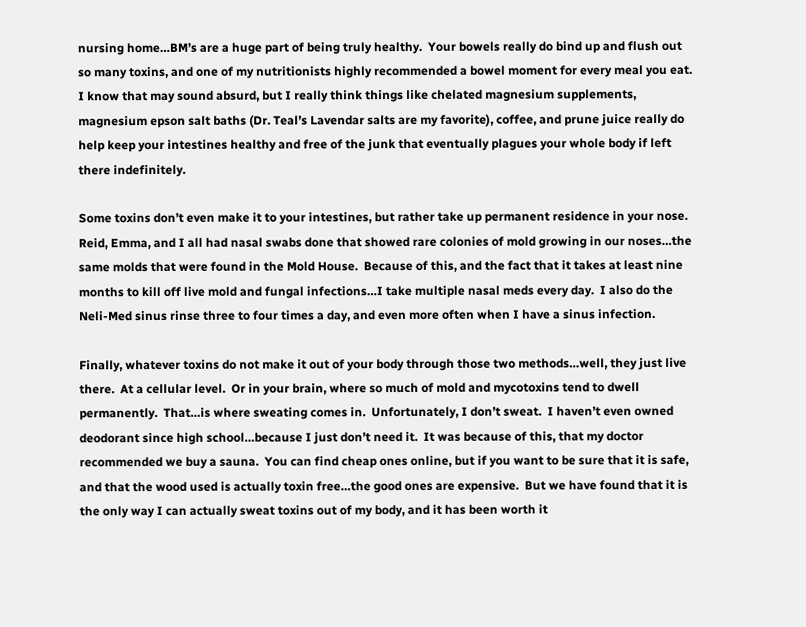nursing home…BM’s are a huge part of being truly healthy.  Your bowels really do bind up and flush out so many toxins, and one of my nutritionists highly recommended a bowel moment for every meal you eat.  I know that may sound absurd, but I really think things like chelated magnesium supplements, magnesium epson salt baths (Dr. Teal’s Lavendar salts are my favorite), coffee, and prune juice really do help keep your intestines healthy and free of the junk that eventually plagues your whole body if left there indefinitely.

Some toxins don’t even make it to your intestines, but rather take up permanent residence in your nose.  Reid, Emma, and I all had nasal swabs done that showed rare colonies of mold growing in our noses…the same molds that were found in the Mold House.  Because of this, and the fact that it takes at least nine months to kill off live mold and fungal infections…I take multiple nasal meds every day.  I also do the Neli-Med sinus rinse three to four times a day, and even more often when I have a sinus infection.

Finally, whatever toxins do not make it out of your body through those two methods…well, they just live there.  At a cellular level.  Or in your brain, where so much of mold and mycotoxins tend to dwell permanently.  That…is where sweating comes in.  Unfortunately, I don’t sweat.  I haven’t even owned deodorant since high school…because I just don’t need it.  It was because of this, that my doctor recommended we buy a sauna.  You can find cheap ones online, but if you want to be sure that it is safe, and that the wood used is actually toxin free…the good ones are expensive.  But we have found that it is the only way I can actually sweat toxins out of my body, and it has been worth it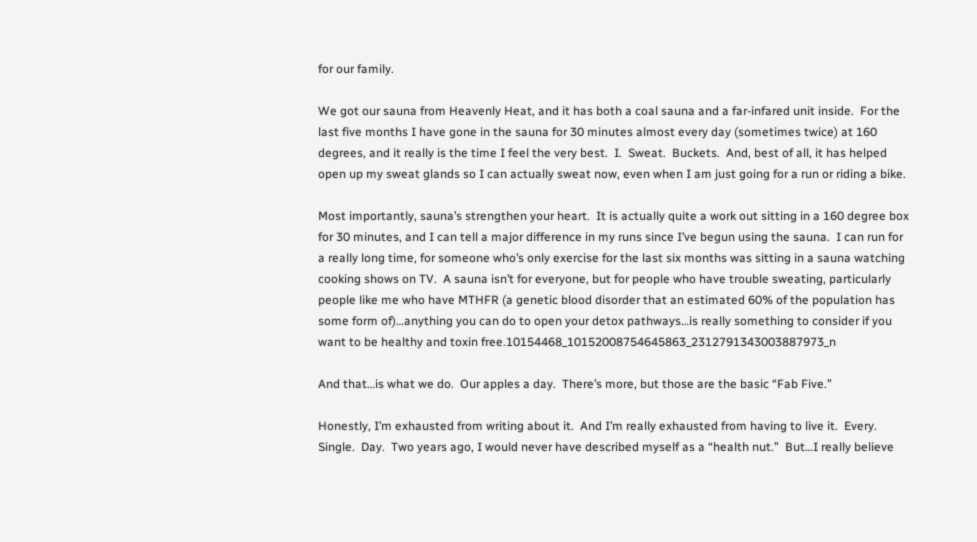for our family.

We got our sauna from Heavenly Heat, and it has both a coal sauna and a far-infared unit inside.  For the last five months I have gone in the sauna for 30 minutes almost every day (sometimes twice) at 160 degrees, and it really is the time I feel the very best.  I.  Sweat.  Buckets.  And, best of all, it has helped open up my sweat glands so I can actually sweat now, even when I am just going for a run or riding a bike.

Most importantly, sauna’s strengthen your heart.  It is actually quite a work out sitting in a 160 degree box for 30 minutes, and I can tell a major difference in my runs since I’ve begun using the sauna.  I can run for a really long time, for someone who’s only exercise for the last six months was sitting in a sauna watching cooking shows on TV.  A sauna isn’t for everyone, but for people who have trouble sweating, particularly people like me who have MTHFR (a genetic blood disorder that an estimated 60% of the population has some form of)…anything you can do to open your detox pathways…is really something to consider if you want to be healthy and toxin free.10154468_10152008754645863_2312791343003887973_n

And that…is what we do.  Our apples a day.  There’s more, but those are the basic “Fab Five.”

Honestly, I’m exhausted from writing about it.  And I’m really exhausted from having to live it.  Every.  Single.  Day.  Two years ago, I would never have described myself as a “health nut.”  But…I really believe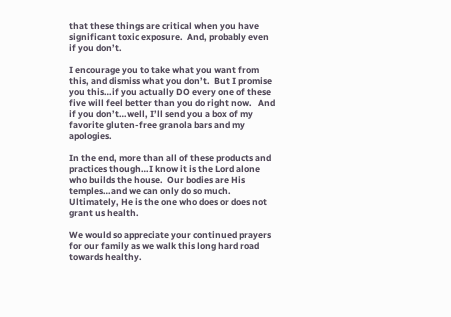that these things are critical when you have significant toxic exposure.  And, probably even if you don’t.

I encourage you to take what you want from this, and dismiss what you don’t.  But I promise you this…if you actually DO every one of these five will feel better than you do right now.   And if you don’t…well, I’ll send you a box of my favorite gluten-free granola bars and my apologies.

In the end, more than all of these products and practices though…I know it is the Lord alone who builds the house.  Our bodies are His temples…and we can only do so much.  Ultimately, He is the one who does or does not grant us health.

We would so appreciate your continued prayers for our family as we walk this long hard road towards healthy.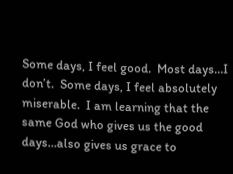Some days, I feel good.  Most days…I don’t.  Some days, I feel absolutely miserable.  I am learning that the same God who gives us the good days…also gives us grace to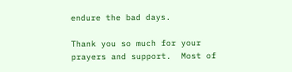endure the bad days.

Thank you so much for your prayers and support.  Most of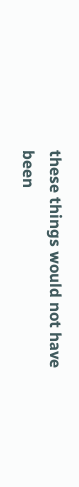these things would not have been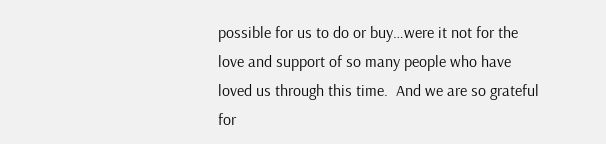possible for us to do or buy…were it not for the love and support of so many people who have loved us through this time.  And we are so grateful for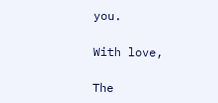you.

With love,

The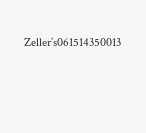Zeller’s061514350013